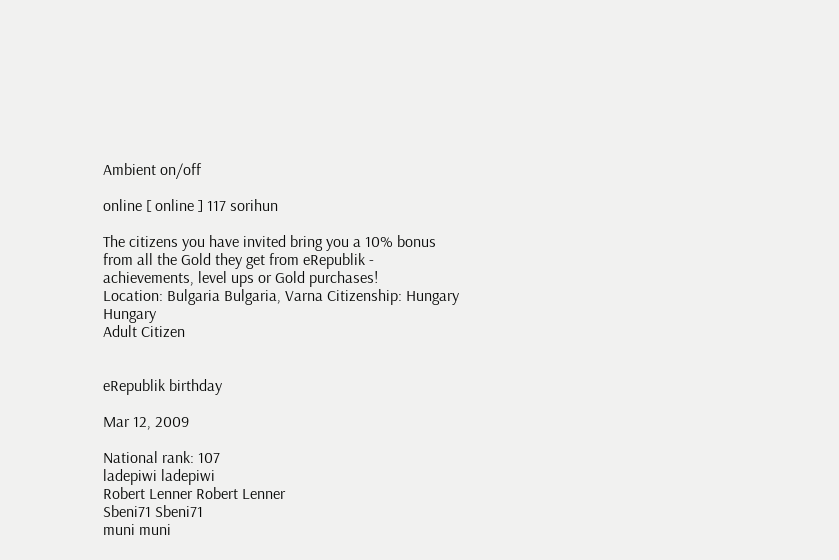Ambient on/off

online [ online ] 117 sorihun

The citizens you have invited bring you a 10% bonus from all the Gold they get from eRepublik - achievements, level ups or Gold purchases!
Location: Bulgaria Bulgaria, Varna Citizenship: Hungary Hungary
Adult Citizen


eRepublik birthday

Mar 12, 2009

National rank: 107
ladepiwi ladepiwi
Robert Lenner Robert Lenner
Sbeni71 Sbeni71
muni muni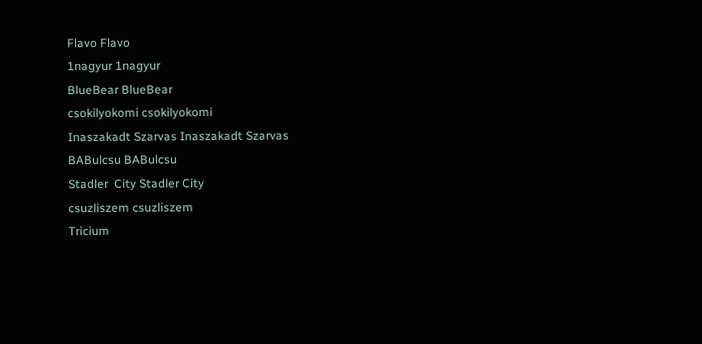Flavo Flavo
1nagyur 1nagyur
BlueBear BlueBear
csokilyokomi csokilyokomi
Inaszakadt Szarvas Inaszakadt Szarvas
BABulcsu BABulcsu
Stadler  City Stadler City
csuzliszem csuzliszem
Tricium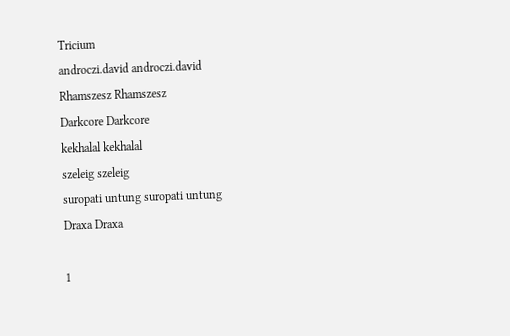Tricium
androczi.david androczi.david
Rhamszesz Rhamszesz
Darkcore Darkcore
kekhalal kekhalal
szeleig szeleig
suropati untung suropati untung
Draxa Draxa

1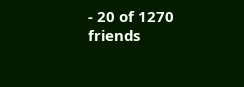- 20 of 1270 friends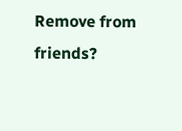Remove from friends?